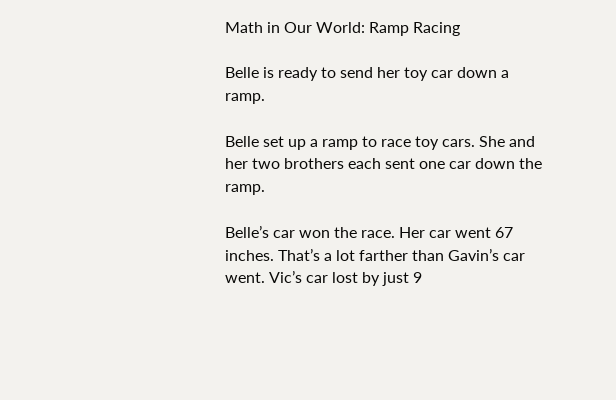Math in Our World: Ramp Racing

Belle is ready to send her toy car down a ramp.

Belle set up a ramp to race toy cars. She and her two brothers each sent one car down the ramp.

Belle’s car won the race. Her car went 67 inches. That’s a lot farther than Gavin’s car went. Vic’s car lost by just 9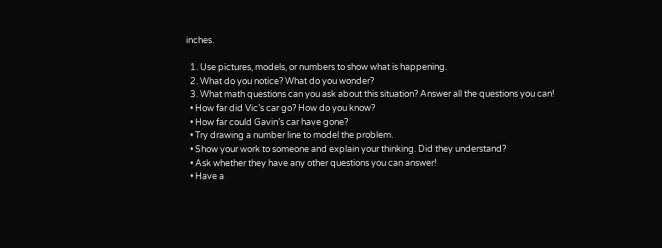inches.

  1. Use pictures, models, or numbers to show what is happening.
  2. What do you notice? What do you wonder?
  3. What math questions can you ask about this situation? Answer all the questions you can!
  • How far did Vic’s car go? How do you know?
  • How far could Gavin’s car have gone?
  • Try drawing a number line to model the problem.
  • Show your work to someone and explain your thinking. Did they understand?
  • Ask whether they have any other questions you can answer!
  • Have a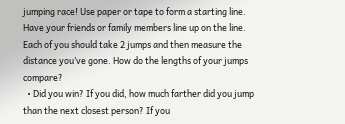jumping race! Use paper or tape to form a starting line. Have your friends or family members line up on the line. Each of you should take 2 jumps and then measure the distance you’ve gone. How do the lengths of your jumps compare?
  • Did you win? If you did, how much farther did you jump than the next closest person? If you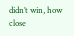didn’t win, how close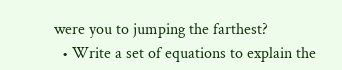were you to jumping the farthest?
  • Write a set of equations to explain the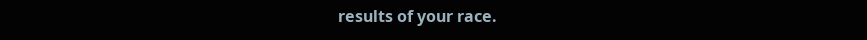results of your race.